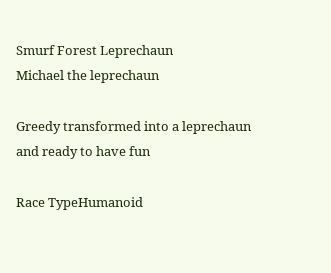Smurf Forest Leprechaun
Michael the leprechaun

Greedy transformed into a leprechaun and ready to have fun

Race TypeHumanoid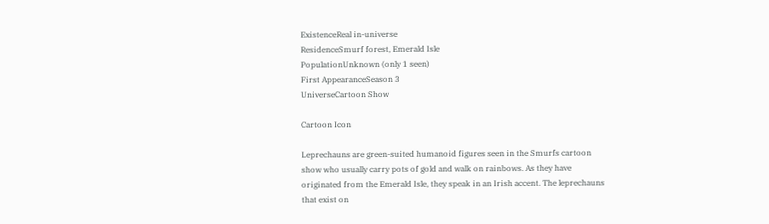ExistenceReal in-universe
ResidenceSmurf forest, Emerald Isle
PopulationUnknown (only 1 seen)
First AppearanceSeason 3
UniverseCartoon Show

Cartoon Icon

Leprechauns are green-suited humanoid figures seen in the Smurfs cartoon show who usually carry pots of gold and walk on rainbows. As they have originated from the Emerald Isle, they speak in an Irish accent. The leprechauns that exist on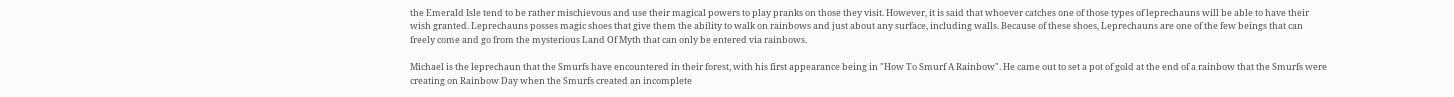the Emerald Isle tend to be rather mischievous and use their magical powers to play pranks on those they visit. However, it is said that whoever catches one of those types of leprechauns will be able to have their wish granted. Leprechauns posses magic shoes that give them the ability to walk on rainbows and just about any surface, including walls. Because of these shoes, Leprechauns are one of the few beings that can freely come and go from the mysterious Land Of Myth that can only be entered via rainbows.

Michael is the leprechaun that the Smurfs have encountered in their forest, with his first appearance being in "How To Smurf A Rainbow". He came out to set a pot of gold at the end of a rainbow that the Smurfs were creating on Rainbow Day when the Smurfs created an incomplete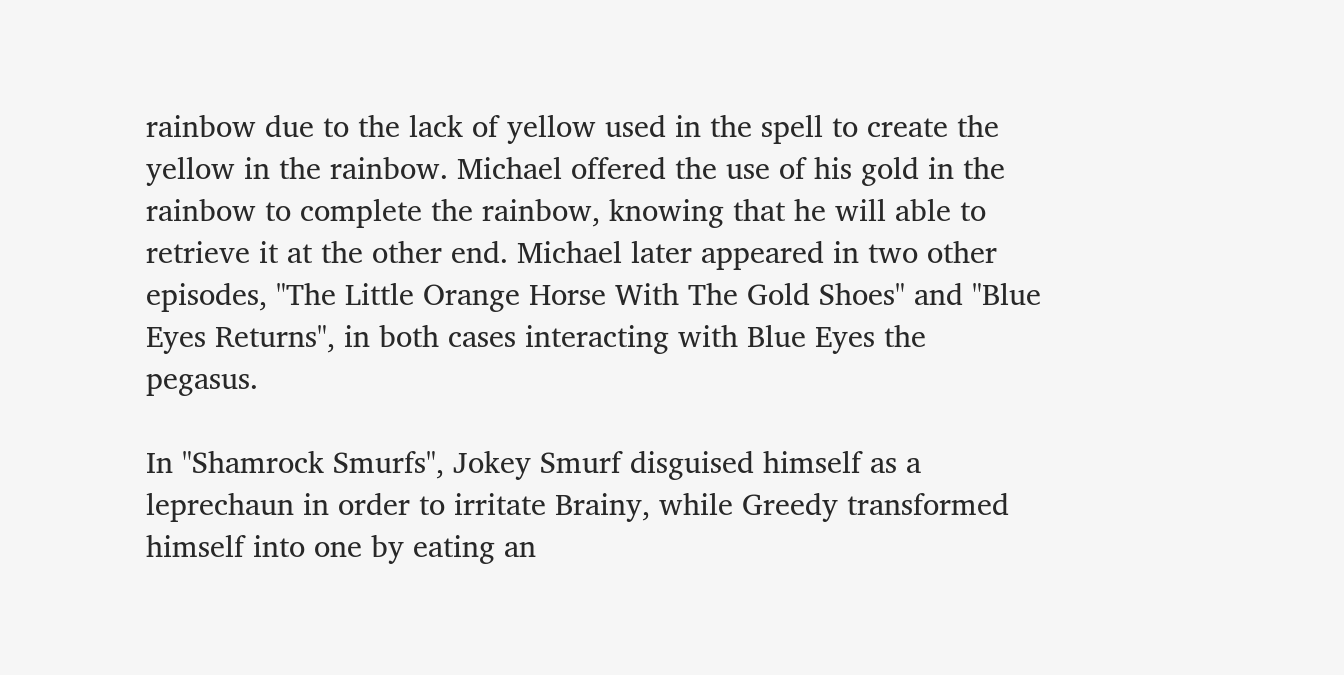rainbow due to the lack of yellow used in the spell to create the yellow in the rainbow. Michael offered the use of his gold in the rainbow to complete the rainbow, knowing that he will able to retrieve it at the other end. Michael later appeared in two other episodes, "The Little Orange Horse With The Gold Shoes" and "Blue Eyes Returns", in both cases interacting with Blue Eyes the pegasus.

In "Shamrock Smurfs", Jokey Smurf disguised himself as a leprechaun in order to irritate Brainy, while Greedy transformed himself into one by eating an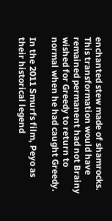enchanted stew made of shamrocks. This transformation would have remained permanent had not Brainy wished for Greedy to return to normal when he had caught Greedy.

In the 2011 Smurfs film, Peyo as their historical legend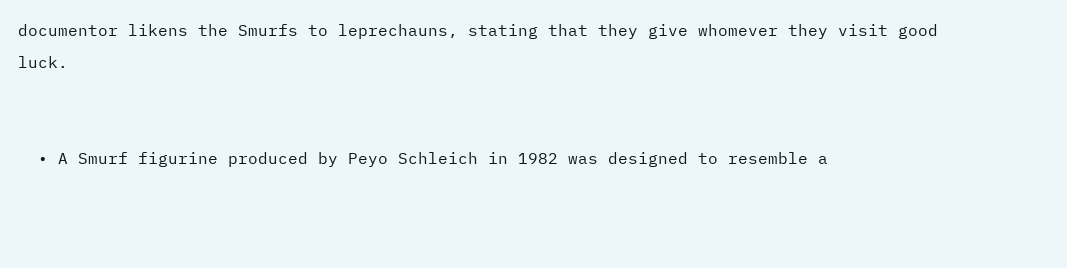documentor likens the Smurfs to leprechauns, stating that they give whomever they visit good luck.


  • A Smurf figurine produced by Peyo Schleich in 1982 was designed to resemble a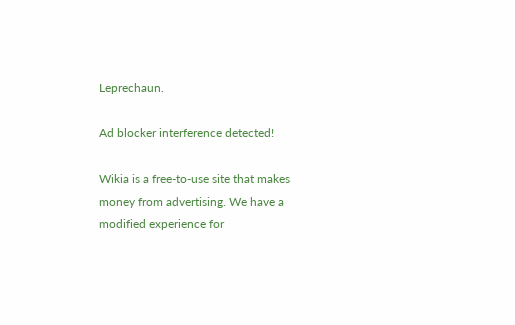Leprechaun.

Ad blocker interference detected!

Wikia is a free-to-use site that makes money from advertising. We have a modified experience for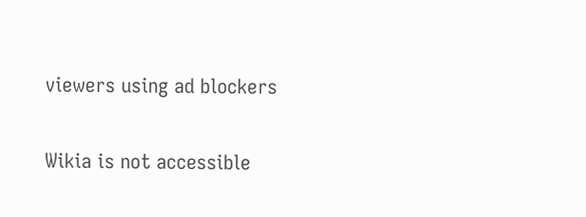viewers using ad blockers

Wikia is not accessible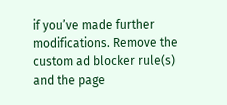if you’ve made further modifications. Remove the custom ad blocker rule(s) and the page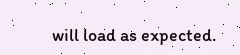will load as expected.